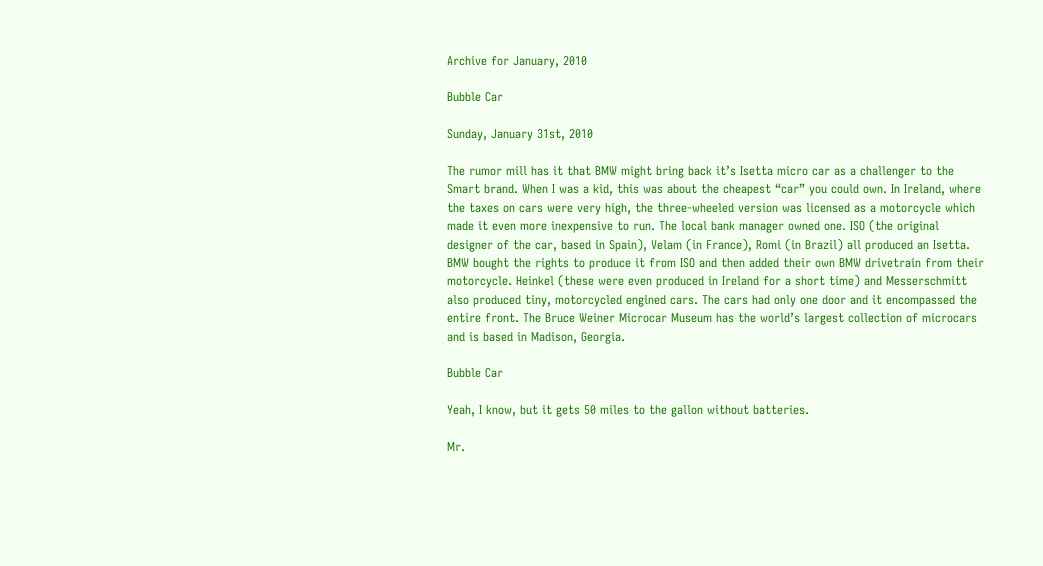Archive for January, 2010

Bubble Car

Sunday, January 31st, 2010

The rumor mill has it that BMW might bring back it’s Isetta micro car as a challenger to the Smart brand. When I was a kid, this was about the cheapest “car” you could own. In Ireland, where the taxes on cars were very high, the three-wheeled version was licensed as a motorcycle which made it even more inexpensive to run. The local bank manager owned one. ISO (the original designer of the car, based in Spain), Velam (in France), Romi (in Brazil) all produced an Isetta. BMW bought the rights to produce it from ISO and then added their own BMW drivetrain from their motorcycle. Heinkel (these were even produced in Ireland for a short time) and Messerschmitt also produced tiny, motorcycled engined cars. The cars had only one door and it encompassed the entire front. The Bruce Weiner Microcar Museum has the world’s largest collection of microcars and is based in Madison, Georgia.

Bubble Car

Yeah, I know, but it gets 50 miles to the gallon without batteries.

Mr.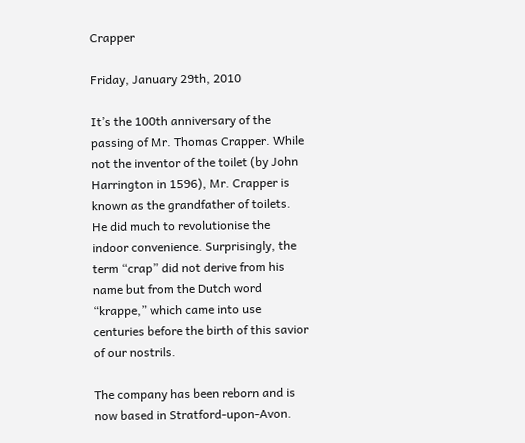Crapper

Friday, January 29th, 2010

It’s the 100th anniversary of the passing of Mr. Thomas Crapper. While not the inventor of the toilet (by John Harrington in 1596), Mr. Crapper is known as the grandfather of toilets. He did much to revolutionise the indoor convenience. Surprisingly, the term “crap” did not derive from his name but from the Dutch word “krappe,” which came into use centuries before the birth of this savior of our nostrils.

The company has been reborn and is now based in Stratford-upon-Avon.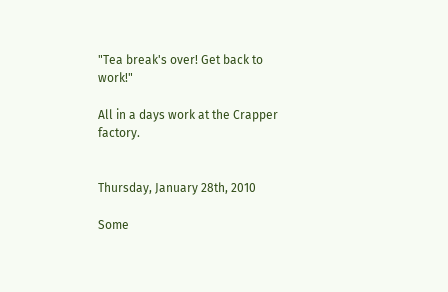"Tea break's over! Get back to work!"

All in a days work at the Crapper factory.


Thursday, January 28th, 2010

Some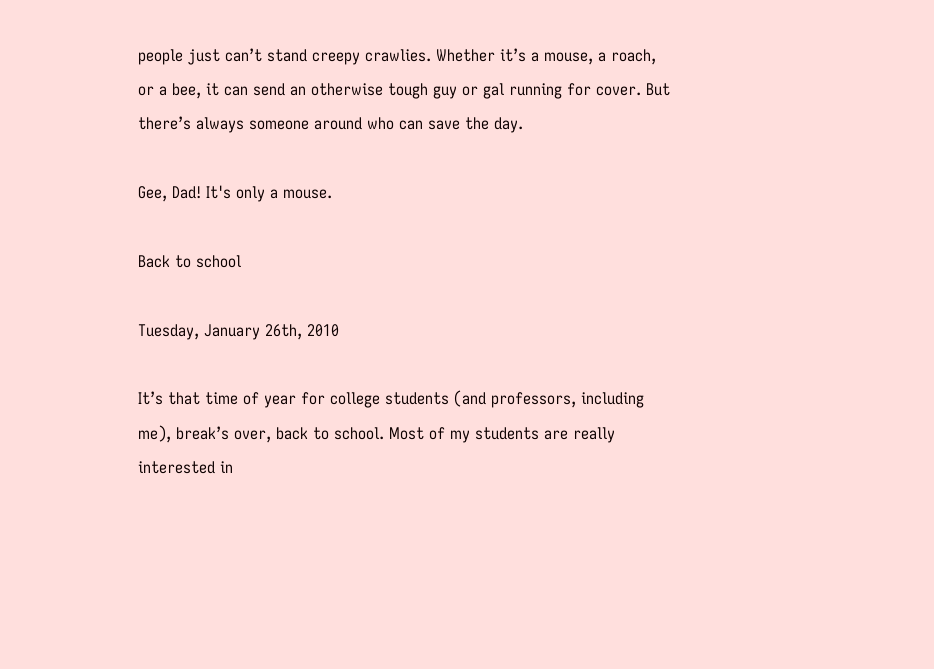people just can’t stand creepy crawlies. Whether it’s a mouse, a roach, or a bee, it can send an otherwise tough guy or gal running for cover. But there’s always someone around who can save the day.

Gee, Dad! It's only a mouse.

Back to school

Tuesday, January 26th, 2010

It’s that time of year for college students (and professors, including me), break’s over, back to school. Most of my students are really interested in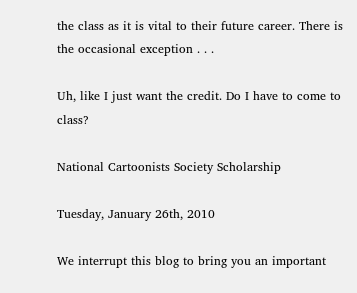the class as it is vital to their future career. There is the occasional exception . . .

Uh, like I just want the credit. Do I have to come to class?

National Cartoonists Society Scholarship

Tuesday, January 26th, 2010

We interrupt this blog to bring you an important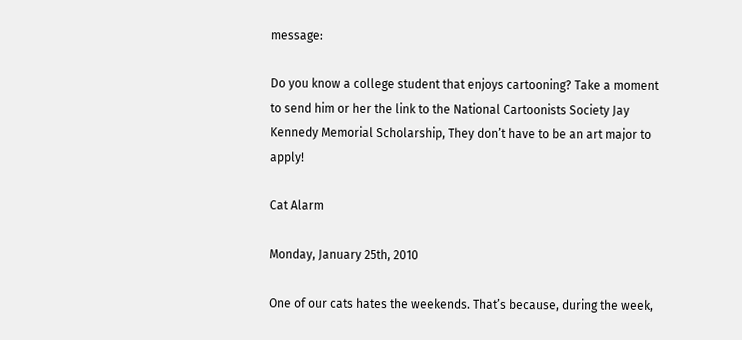message:

Do you know a college student that enjoys cartooning? Take a moment to send him or her the link to the National Cartoonists Society Jay Kennedy Memorial Scholarship, They don’t have to be an art major to apply!

Cat Alarm

Monday, January 25th, 2010

One of our cats hates the weekends. That’s because, during the week,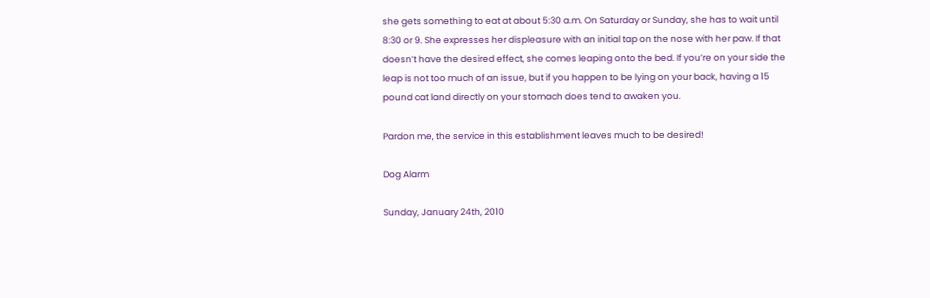she gets something to eat at about 5:30 a.m. On Saturday or Sunday, she has to wait until 8:30 or 9. She expresses her displeasure with an initial tap on the nose with her paw. If that doesn’t have the desired effect, she comes leaping onto the bed. If you’re on your side the leap is not too much of an issue, but if you happen to be lying on your back, having a 15 pound cat land directly on your stomach does tend to awaken you.

Pardon me, the service in this establishment leaves much to be desired!

Dog Alarm

Sunday, January 24th, 2010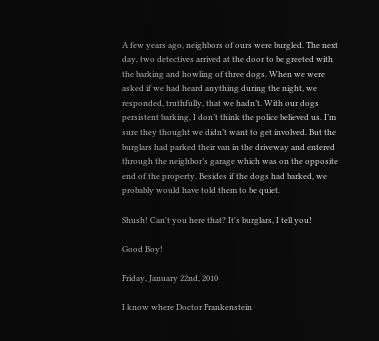A few years ago, neighbors of ours were burgled. The next day, two detectives arrived at the door to be greeted with the barking and howling of three dogs. When we were asked if we had heard anything during the night, we responded, truthfully, that we hadn’t. With our dogs persistent barking, I don’t think the police believed us. I’m sure they thought we didn’t want to get involved. But the burglars had parked their van in the driveway and entered through the neighbor’s garage which was on the opposite end of the property. Besides if the dogs had barked, we probably would have told them to be quiet.

Shush! Can't you here that? It's burglars, I tell you!

Good Boy!

Friday, January 22nd, 2010

I know where Doctor Frankenstein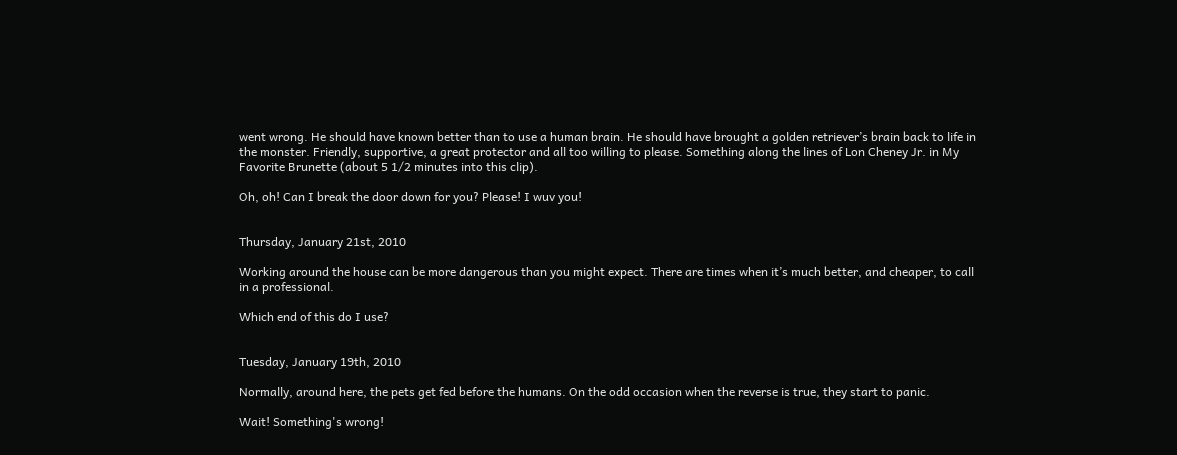went wrong. He should have known better than to use a human brain. He should have brought a golden retriever’s brain back to life in the monster. Friendly, supportive, a great protector and all too willing to please. Something along the lines of Lon Cheney Jr. in My Favorite Brunette (about 5 1/2 minutes into this clip).

Oh, oh! Can I break the door down for you? Please! I wuv you!


Thursday, January 21st, 2010

Working around the house can be more dangerous than you might expect. There are times when it’s much better, and cheaper, to call in a professional.

Which end of this do I use?


Tuesday, January 19th, 2010

Normally, around here, the pets get fed before the humans. On the odd occasion when the reverse is true, they start to panic.

Wait! Something's wrong!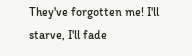They've forgotten me! I'll starve, I'll fade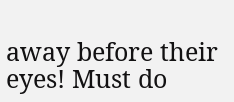away before their eyes! Must do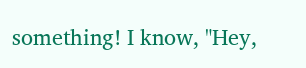something! I know, "Hey,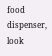food dispenser, look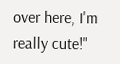over here, I'm really cute!"